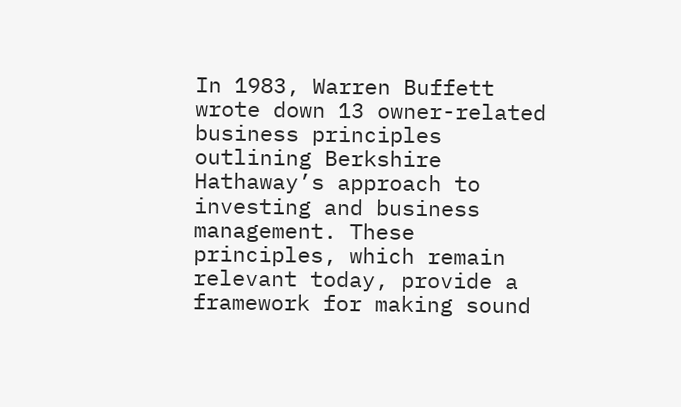In 1983, Warren Buffett wrote down 13 owner-related business principles outlining Berkshire Hathaway’s approach to investing and business management. These principles, which remain relevant today, provide a framework for making sound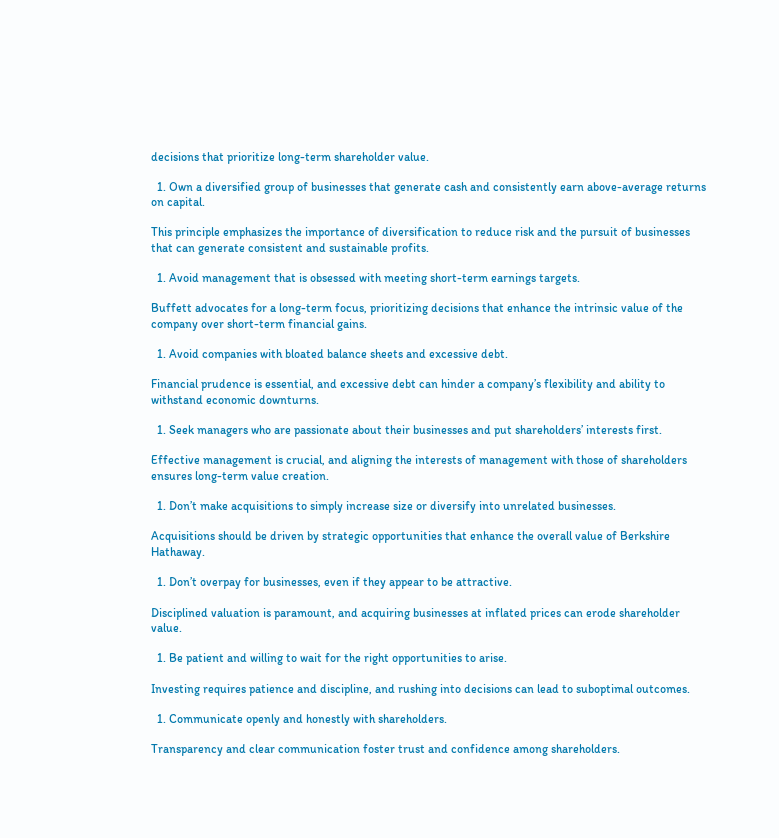decisions that prioritize long-term shareholder value.

  1. Own a diversified group of businesses that generate cash and consistently earn above-average returns on capital.

This principle emphasizes the importance of diversification to reduce risk and the pursuit of businesses that can generate consistent and sustainable profits.

  1. Avoid management that is obsessed with meeting short-term earnings targets.

Buffett advocates for a long-term focus, prioritizing decisions that enhance the intrinsic value of the company over short-term financial gains.

  1. Avoid companies with bloated balance sheets and excessive debt.

Financial prudence is essential, and excessive debt can hinder a company’s flexibility and ability to withstand economic downturns.

  1. Seek managers who are passionate about their businesses and put shareholders’ interests first.

Effective management is crucial, and aligning the interests of management with those of shareholders ensures long-term value creation.

  1. Don’t make acquisitions to simply increase size or diversify into unrelated businesses.

Acquisitions should be driven by strategic opportunities that enhance the overall value of Berkshire Hathaway.

  1. Don’t overpay for businesses, even if they appear to be attractive.

Disciplined valuation is paramount, and acquiring businesses at inflated prices can erode shareholder value.

  1. Be patient and willing to wait for the right opportunities to arise.

Investing requires patience and discipline, and rushing into decisions can lead to suboptimal outcomes.

  1. Communicate openly and honestly with shareholders.

Transparency and clear communication foster trust and confidence among shareholders.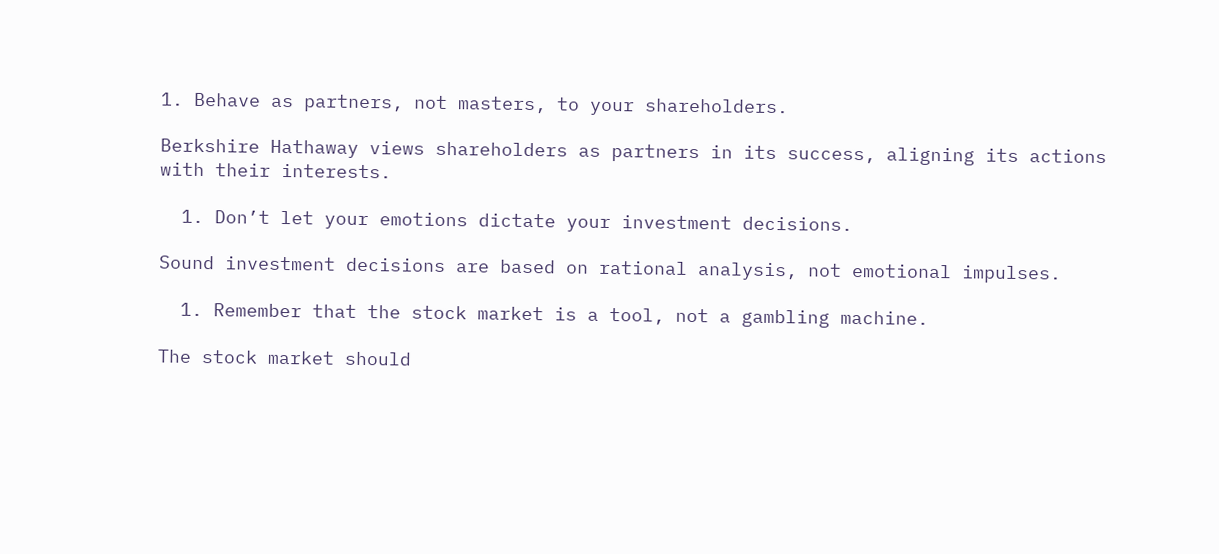1. Behave as partners, not masters, to your shareholders.

Berkshire Hathaway views shareholders as partners in its success, aligning its actions with their interests.

  1. Don’t let your emotions dictate your investment decisions.

Sound investment decisions are based on rational analysis, not emotional impulses.

  1. Remember that the stock market is a tool, not a gambling machine.

The stock market should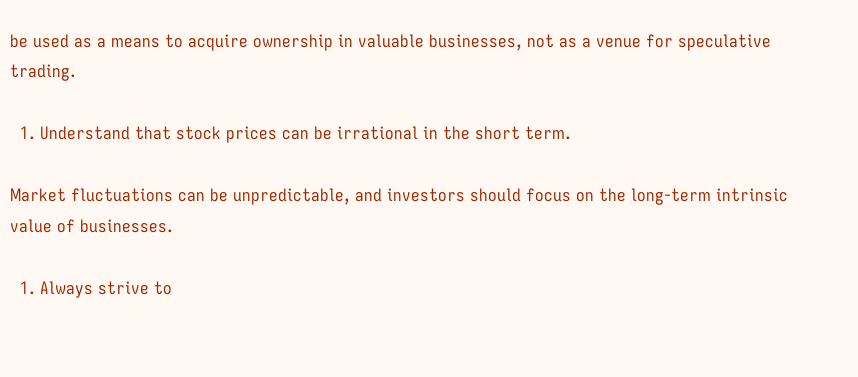be used as a means to acquire ownership in valuable businesses, not as a venue for speculative trading.

  1. Understand that stock prices can be irrational in the short term.

Market fluctuations can be unpredictable, and investors should focus on the long-term intrinsic value of businesses.

  1. Always strive to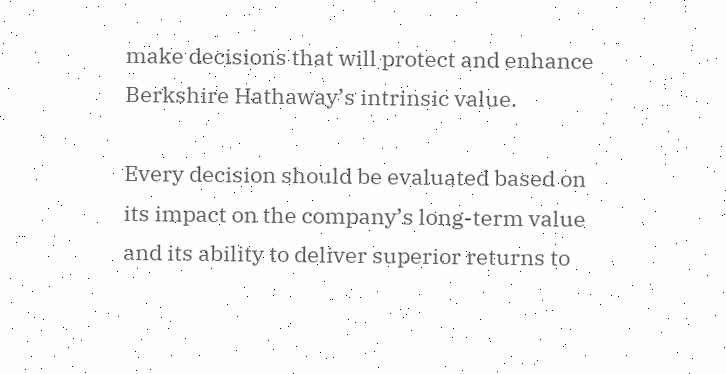make decisions that will protect and enhance Berkshire Hathaway’s intrinsic value.

Every decision should be evaluated based on its impact on the company’s long-term value and its ability to deliver superior returns to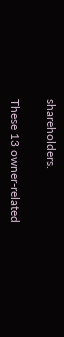shareholders.

These 13 owner-related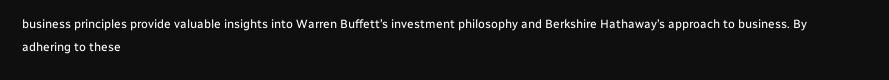business principles provide valuable insights into Warren Buffett’s investment philosophy and Berkshire Hathaway’s approach to business. By adhering to these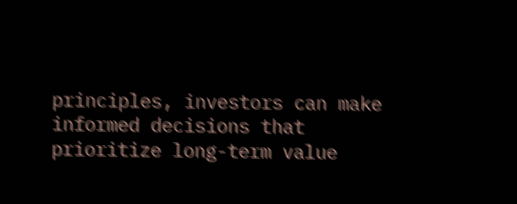principles, investors can make informed decisions that prioritize long-term value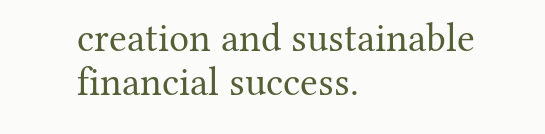creation and sustainable financial success.